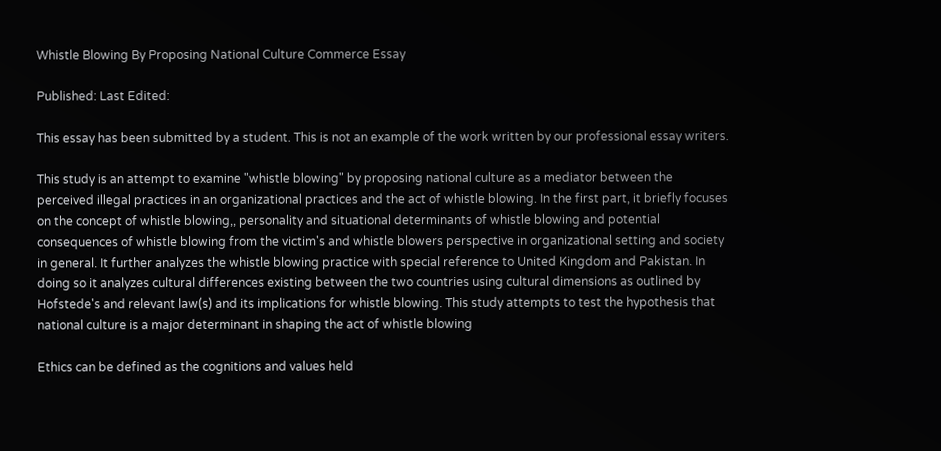Whistle Blowing By Proposing National Culture Commerce Essay

Published: Last Edited:

This essay has been submitted by a student. This is not an example of the work written by our professional essay writers.

This study is an attempt to examine "whistle blowing" by proposing national culture as a mediator between the perceived illegal practices in an organizational practices and the act of whistle blowing. In the first part, it briefly focuses on the concept of whistle blowing,, personality and situational determinants of whistle blowing and potential consequences of whistle blowing from the victim's and whistle blowers perspective in organizational setting and society in general. It further analyzes the whistle blowing practice with special reference to United Kingdom and Pakistan. In doing so it analyzes cultural differences existing between the two countries using cultural dimensions as outlined by Hofstede's and relevant law(s) and its implications for whistle blowing. This study attempts to test the hypothesis that national culture is a major determinant in shaping the act of whistle blowing

Ethics can be defined as the cognitions and values held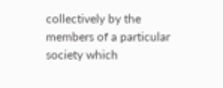collectively by the members of a particular society which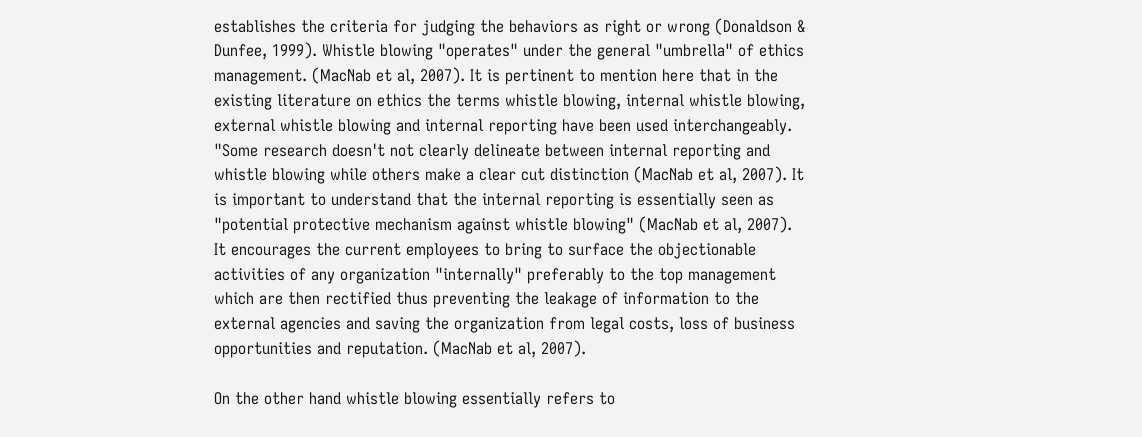establishes the criteria for judging the behaviors as right or wrong (Donaldson & Dunfee, 1999). Whistle blowing "operates" under the general "umbrella" of ethics management. (MacNab et al, 2007). It is pertinent to mention here that in the existing literature on ethics the terms whistle blowing, internal whistle blowing, external whistle blowing and internal reporting have been used interchangeably. "Some research doesn't not clearly delineate between internal reporting and whistle blowing while others make a clear cut distinction (MacNab et al, 2007). It is important to understand that the internal reporting is essentially seen as "potential protective mechanism against whistle blowing" (MacNab et al, 2007). It encourages the current employees to bring to surface the objectionable activities of any organization "internally" preferably to the top management which are then rectified thus preventing the leakage of information to the external agencies and saving the organization from legal costs, loss of business opportunities and reputation. (MacNab et al, 2007).

On the other hand whistle blowing essentially refers to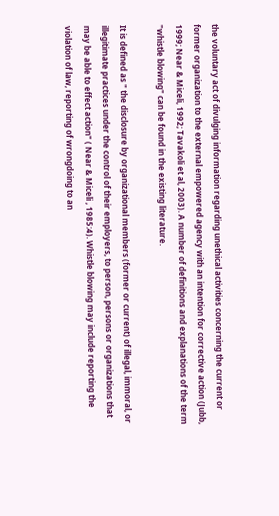the voluntary act of divulging information regarding unethical activities concerning the current or former organization to the external empowered agency with an intention for corrective action (Jubb, 1999; Near & Miceli, 1992; Tavakoli et al, 2003). A number of definitions and explanations of the term "whistle blowing" can be found in the existing literature.

It is defined as " the disclosure by organizational members (former or current) of illegal, immoral, or illegitimate practices under the control of their employers, to person, persons or organizations that may be able to effect action" ( Near & Miceli , 1985:4). Whistle blowing may include reporting the violation of law, reporting of wrongdoing to an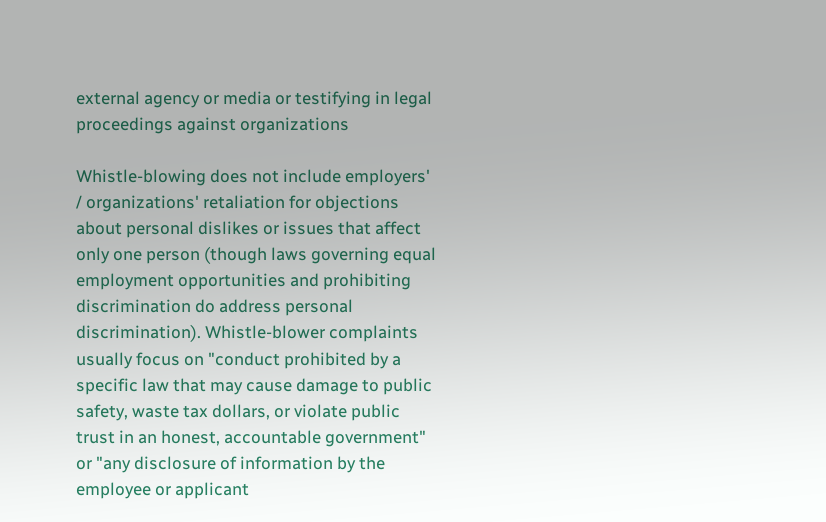external agency or media or testifying in legal proceedings against organizations

Whistle-blowing does not include employers' / organizations' retaliation for objections about personal dislikes or issues that affect only one person (though laws governing equal employment opportunities and prohibiting discrimination do address personal discrimination). Whistle-blower complaints usually focus on "conduct prohibited by a specific law that may cause damage to public safety, waste tax dollars, or violate public trust in an honest, accountable government" or "any disclosure of information by the employee or applicant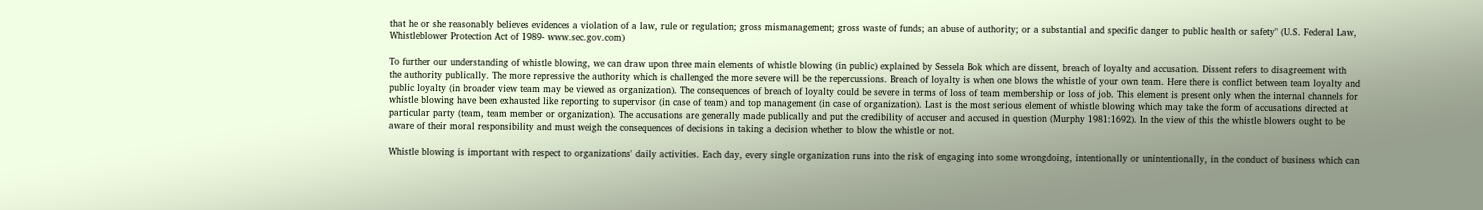that he or she reasonably believes evidences a violation of a law, rule or regulation; gross mismanagement; gross waste of funds; an abuse of authority; or a substantial and specific danger to public health or safety" (U.S. Federal Law, Whistleblower Protection Act of 1989- www.sec.gov.com)

To further our understanding of whistle blowing, we can draw upon three main elements of whistle blowing (in public) explained by Sessela Bok which are dissent, breach of loyalty and accusation. Dissent refers to disagreement with the authority publically. The more repressive the authority which is challenged the more severe will be the repercussions. Breach of loyalty is when one blows the whistle of your own team. Here there is conflict between team loyalty and public loyalty (in broader view team may be viewed as organization). The consequences of breach of loyalty could be severe in terms of loss of team membership or loss of job. This element is present only when the internal channels for whistle blowing have been exhausted like reporting to supervisor (in case of team) and top management (in case of organization). Last is the most serious element of whistle blowing which may take the form of accusations directed at particular party (team, team member or organization). The accusations are generally made publically and put the credibility of accuser and accused in question (Murphy 1981:1692). In the view of this the whistle blowers ought to be aware of their moral responsibility and must weigh the consequences of decisions in taking a decision whether to blow the whistle or not.

Whistle blowing is important with respect to organizations' daily activities. Each day, every single organization runs into the risk of engaging into some wrongdoing, intentionally or unintentionally, in the conduct of business which can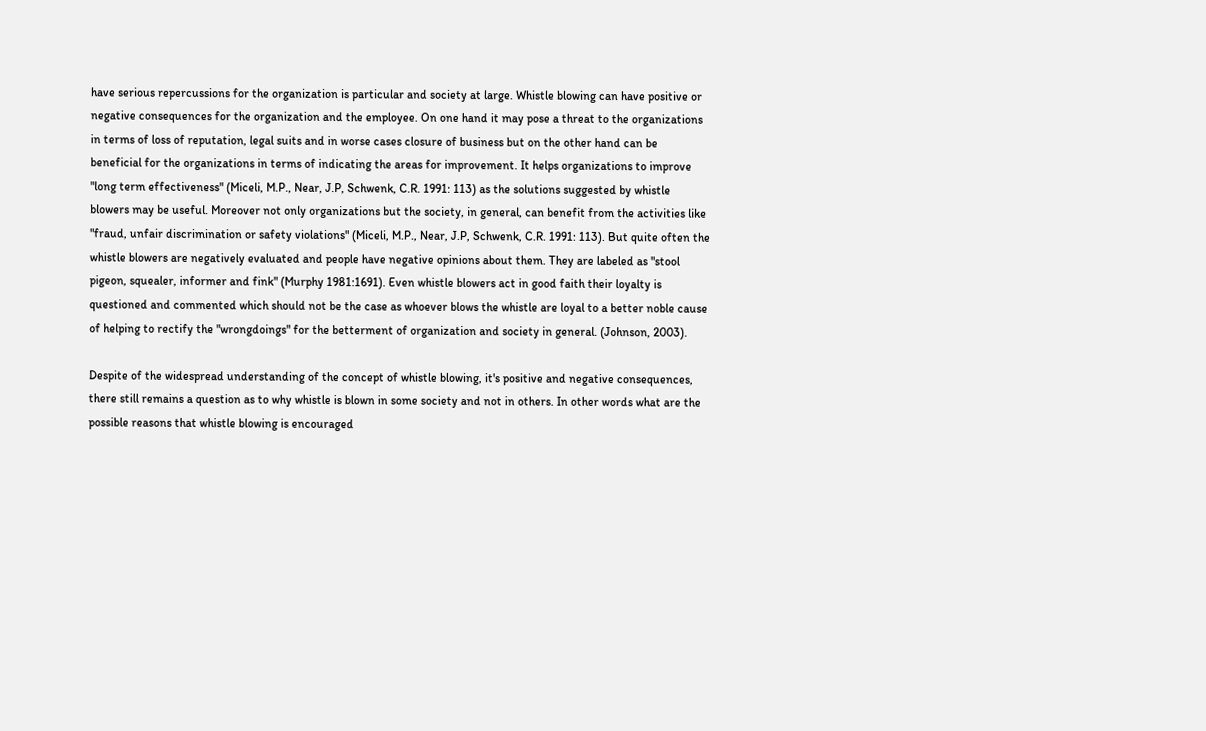have serious repercussions for the organization is particular and society at large. Whistle blowing can have positive or negative consequences for the organization and the employee. On one hand it may pose a threat to the organizations in terms of loss of reputation, legal suits and in worse cases closure of business but on the other hand can be beneficial for the organizations in terms of indicating the areas for improvement. It helps organizations to improve "long term effectiveness" (Miceli, M.P., Near, J.P, Schwenk, C.R. 1991: 113) as the solutions suggested by whistle blowers may be useful. Moreover not only organizations but the society, in general, can benefit from the activities like "fraud, unfair discrimination or safety violations" (Miceli, M.P., Near, J.P, Schwenk, C.R. 1991: 113). But quite often the whistle blowers are negatively evaluated and people have negative opinions about them. They are labeled as "stool pigeon, squealer, informer and fink" (Murphy 1981:1691). Even whistle blowers act in good faith their loyalty is questioned and commented which should not be the case as whoever blows the whistle are loyal to a better noble cause of helping to rectify the "wrongdoings" for the betterment of organization and society in general. (Johnson, 2003).

Despite of the widespread understanding of the concept of whistle blowing, it's positive and negative consequences, there still remains a question as to why whistle is blown in some society and not in others. In other words what are the possible reasons that whistle blowing is encouraged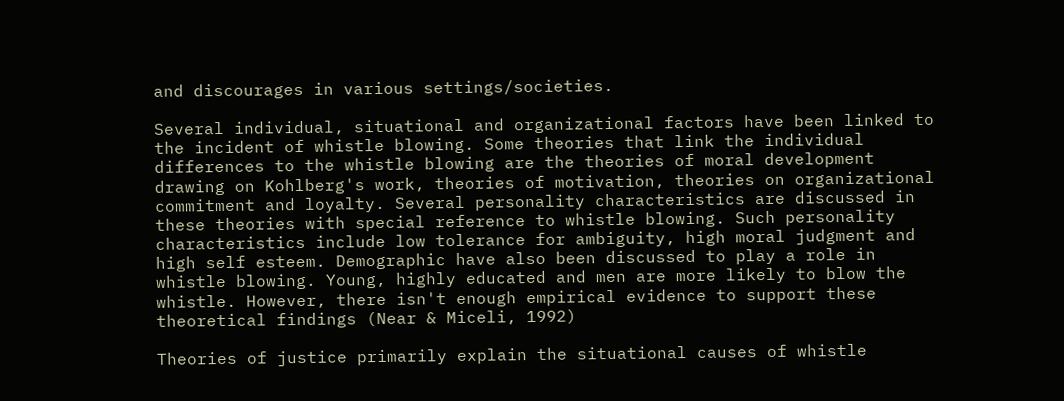and discourages in various settings/societies.

Several individual, situational and organizational factors have been linked to the incident of whistle blowing. Some theories that link the individual differences to the whistle blowing are the theories of moral development drawing on Kohlberg's work, theories of motivation, theories on organizational commitment and loyalty. Several personality characteristics are discussed in these theories with special reference to whistle blowing. Such personality characteristics include low tolerance for ambiguity, high moral judgment and high self esteem. Demographic have also been discussed to play a role in whistle blowing. Young, highly educated and men are more likely to blow the whistle. However, there isn't enough empirical evidence to support these theoretical findings (Near & Miceli, 1992)

Theories of justice primarily explain the situational causes of whistle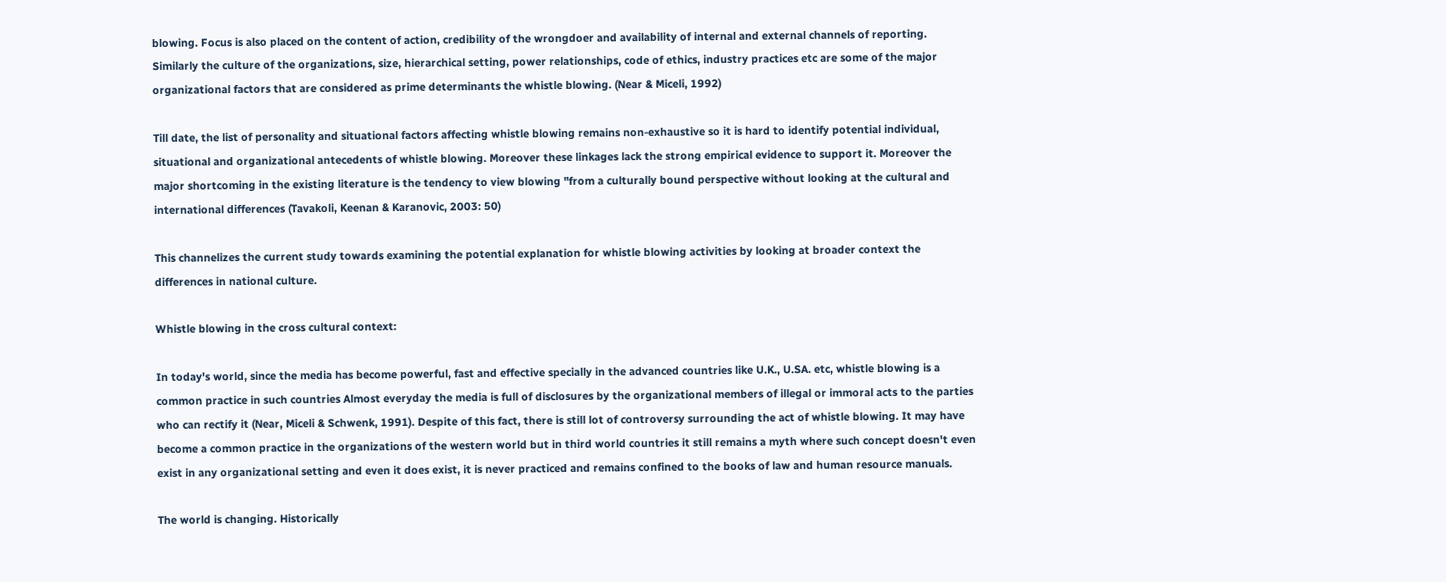blowing. Focus is also placed on the content of action, credibility of the wrongdoer and availability of internal and external channels of reporting. Similarly the culture of the organizations, size, hierarchical setting, power relationships, code of ethics, industry practices etc are some of the major organizational factors that are considered as prime determinants the whistle blowing. (Near & Miceli, 1992)

Till date, the list of personality and situational factors affecting whistle blowing remains non-exhaustive so it is hard to identify potential individual, situational and organizational antecedents of whistle blowing. Moreover these linkages lack the strong empirical evidence to support it. Moreover the major shortcoming in the existing literature is the tendency to view blowing "from a culturally bound perspective without looking at the cultural and international differences (Tavakoli, Keenan & Karanovic, 2003: 50)

This channelizes the current study towards examining the potential explanation for whistle blowing activities by looking at broader context the differences in national culture.

Whistle blowing in the cross cultural context:

In today's world, since the media has become powerful, fast and effective specially in the advanced countries like U.K., U.SA. etc, whistle blowing is a common practice in such countries Almost everyday the media is full of disclosures by the organizational members of illegal or immoral acts to the parties who can rectify it (Near, Miceli & Schwenk, 1991). Despite of this fact, there is still lot of controversy surrounding the act of whistle blowing. It may have become a common practice in the organizations of the western world but in third world countries it still remains a myth where such concept doesn't even exist in any organizational setting and even it does exist, it is never practiced and remains confined to the books of law and human resource manuals.

The world is changing. Historically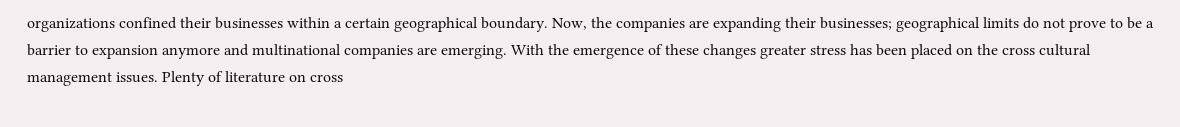organizations confined their businesses within a certain geographical boundary. Now, the companies are expanding their businesses; geographical limits do not prove to be a barrier to expansion anymore and multinational companies are emerging. With the emergence of these changes greater stress has been placed on the cross cultural management issues. Plenty of literature on cross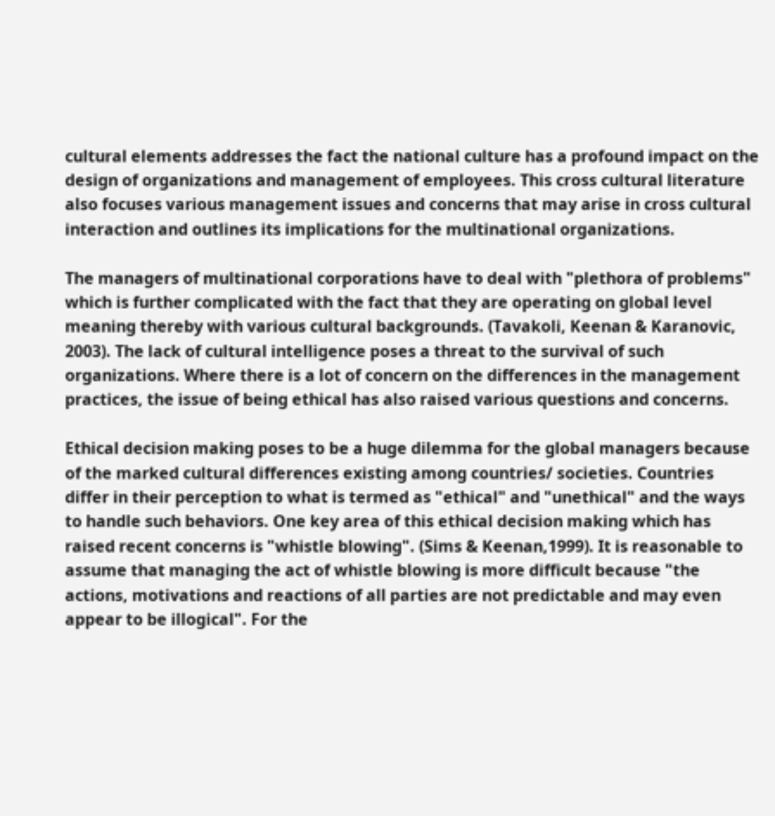cultural elements addresses the fact the national culture has a profound impact on the design of organizations and management of employees. This cross cultural literature also focuses various management issues and concerns that may arise in cross cultural interaction and outlines its implications for the multinational organizations.

The managers of multinational corporations have to deal with "plethora of problems" which is further complicated with the fact that they are operating on global level meaning thereby with various cultural backgrounds. (Tavakoli, Keenan & Karanovic, 2003). The lack of cultural intelligence poses a threat to the survival of such organizations. Where there is a lot of concern on the differences in the management practices, the issue of being ethical has also raised various questions and concerns.

Ethical decision making poses to be a huge dilemma for the global managers because of the marked cultural differences existing among countries/ societies. Countries differ in their perception to what is termed as "ethical" and "unethical" and the ways to handle such behaviors. One key area of this ethical decision making which has raised recent concerns is "whistle blowing". (Sims & Keenan,1999). It is reasonable to assume that managing the act of whistle blowing is more difficult because "the actions, motivations and reactions of all parties are not predictable and may even appear to be illogical". For the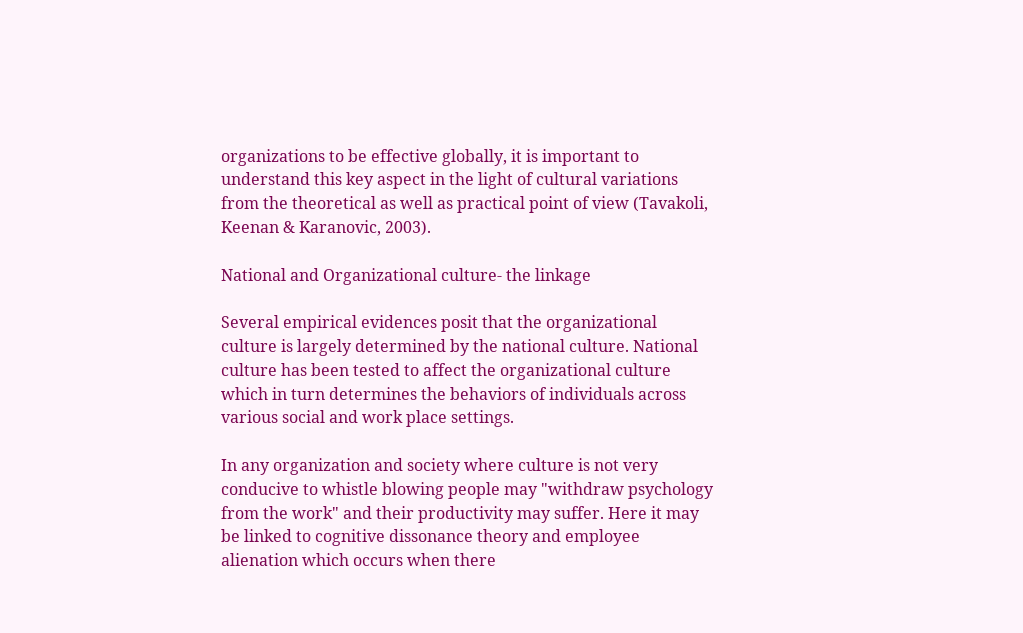organizations to be effective globally, it is important to understand this key aspect in the light of cultural variations from the theoretical as well as practical point of view (Tavakoli, Keenan & Karanovic, 2003).

National and Organizational culture- the linkage

Several empirical evidences posit that the organizational culture is largely determined by the national culture. National culture has been tested to affect the organizational culture which in turn determines the behaviors of individuals across various social and work place settings.

In any organization and society where culture is not very conducive to whistle blowing people may "withdraw psychology from the work" and their productivity may suffer. Here it may be linked to cognitive dissonance theory and employee alienation which occurs when there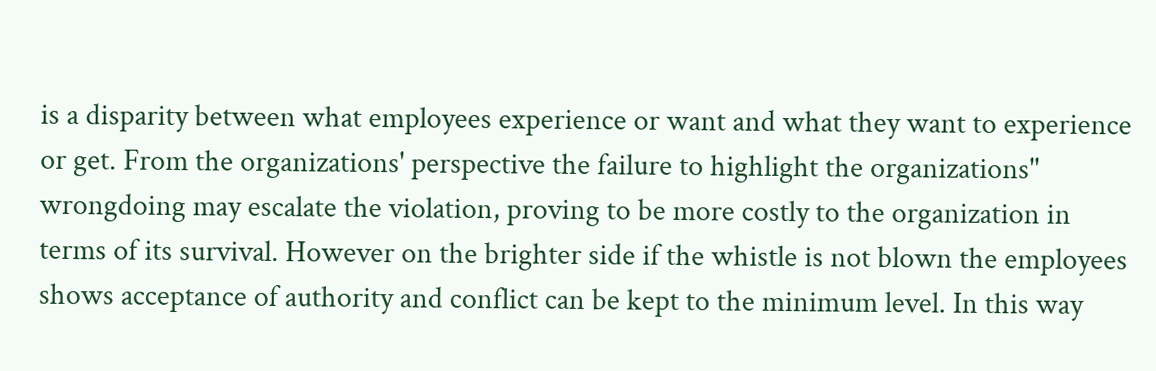is a disparity between what employees experience or want and what they want to experience or get. From the organizations' perspective the failure to highlight the organizations'' wrongdoing may escalate the violation, proving to be more costly to the organization in terms of its survival. However on the brighter side if the whistle is not blown the employees shows acceptance of authority and conflict can be kept to the minimum level. In this way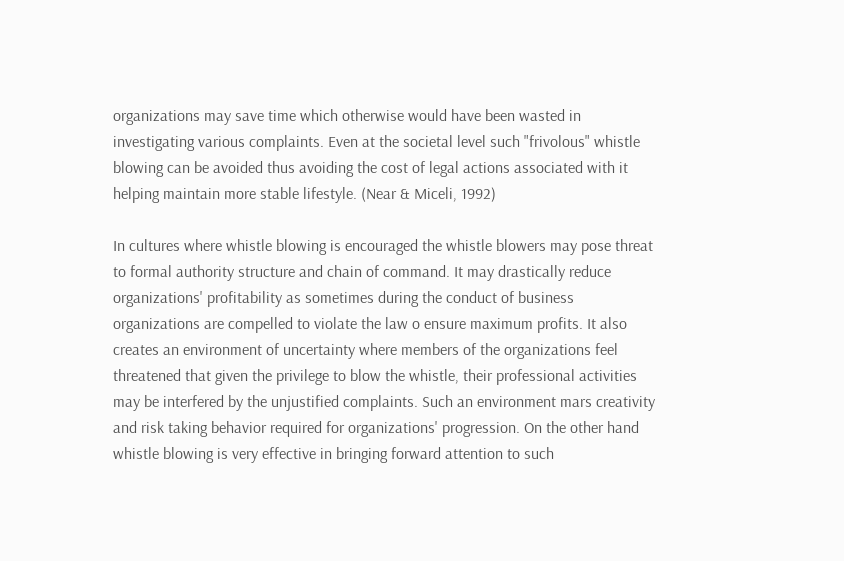organizations may save time which otherwise would have been wasted in investigating various complaints. Even at the societal level such "frivolous" whistle blowing can be avoided thus avoiding the cost of legal actions associated with it helping maintain more stable lifestyle. (Near & Miceli, 1992)

In cultures where whistle blowing is encouraged the whistle blowers may pose threat to formal authority structure and chain of command. It may drastically reduce organizations' profitability as sometimes during the conduct of business organizations are compelled to violate the law o ensure maximum profits. It also creates an environment of uncertainty where members of the organizations feel threatened that given the privilege to blow the whistle, their professional activities may be interfered by the unjustified complaints. Such an environment mars creativity and risk taking behavior required for organizations' progression. On the other hand whistle blowing is very effective in bringing forward attention to such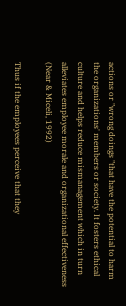actions or "wrong doings "that have the potential to harm the organizations' members or society. It fosters ethical culture and helps reduce mismanagement which in turn alleviates employee morale and organizational effectiveness (Near & Miceli, 1992)

Thus if the employees perceive that they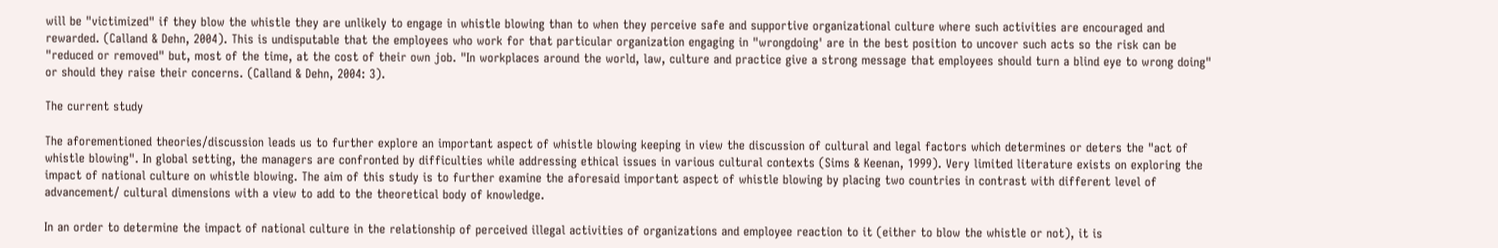will be "victimized" if they blow the whistle they are unlikely to engage in whistle blowing than to when they perceive safe and supportive organizational culture where such activities are encouraged and rewarded. (Calland & Dehn, 2004). This is undisputable that the employees who work for that particular organization engaging in "wrongdoing' are in the best position to uncover such acts so the risk can be "reduced or removed" but, most of the time, at the cost of their own job. "In workplaces around the world, law, culture and practice give a strong message that employees should turn a blind eye to wrong doing" or should they raise their concerns. (Calland & Dehn, 2004: 3).

The current study

The aforementioned theories/discussion leads us to further explore an important aspect of whistle blowing keeping in view the discussion of cultural and legal factors which determines or deters the "act of whistle blowing". In global setting, the managers are confronted by difficulties while addressing ethical issues in various cultural contexts (Sims & Keenan, 1999). Very limited literature exists on exploring the impact of national culture on whistle blowing. The aim of this study is to further examine the aforesaid important aspect of whistle blowing by placing two countries in contrast with different level of advancement/ cultural dimensions with a view to add to the theoretical body of knowledge.

In an order to determine the impact of national culture in the relationship of perceived illegal activities of organizations and employee reaction to it (either to blow the whistle or not), it is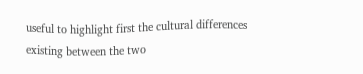useful to highlight first the cultural differences existing between the two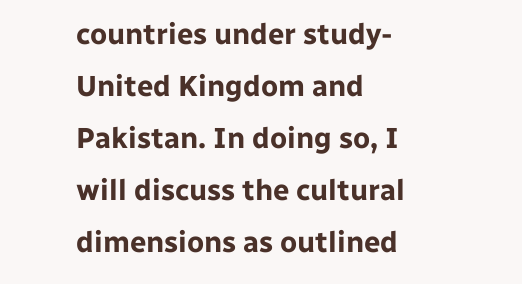countries under study- United Kingdom and Pakistan. In doing so, I will discuss the cultural dimensions as outlined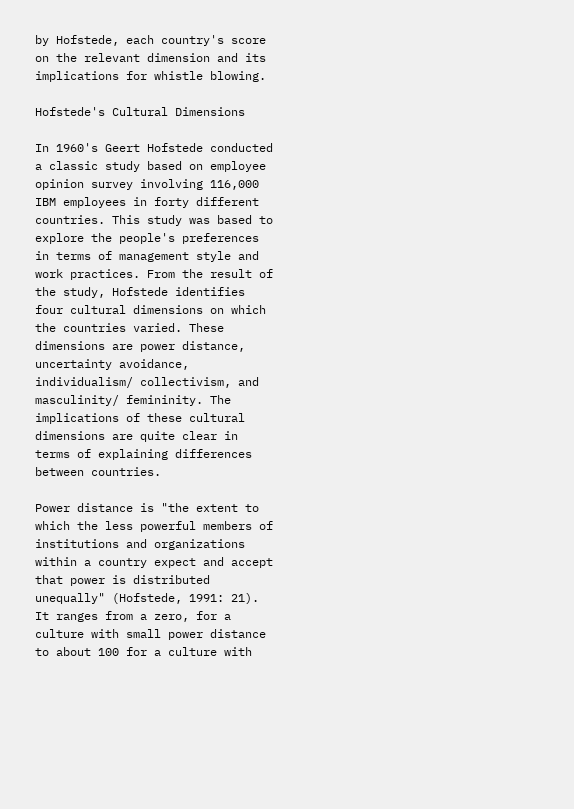by Hofstede, each country's score on the relevant dimension and its implications for whistle blowing.

Hofstede's Cultural Dimensions

In 1960's Geert Hofstede conducted a classic study based on employee opinion survey involving 116,000 IBM employees in forty different countries. This study was based to explore the people's preferences in terms of management style and work practices. From the result of the study, Hofstede identifies four cultural dimensions on which the countries varied. These dimensions are power distance, uncertainty avoidance, individualism/ collectivism, and masculinity/ femininity. The implications of these cultural dimensions are quite clear in terms of explaining differences between countries.

Power distance is "the extent to which the less powerful members of institutions and organizations within a country expect and accept that power is distributed unequally" (Hofstede, 1991: 21). It ranges from a zero, for a culture with small power distance to about 100 for a culture with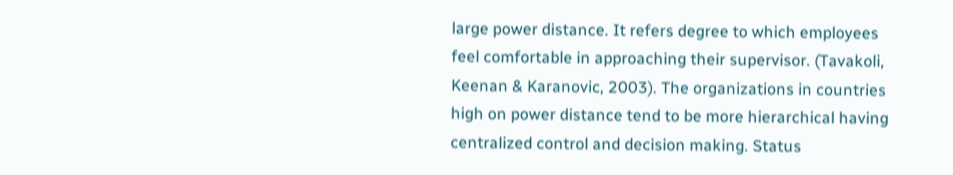large power distance. It refers degree to which employees feel comfortable in approaching their supervisor. (Tavakoli, Keenan & Karanovic, 2003). The organizations in countries high on power distance tend to be more hierarchical having centralized control and decision making. Status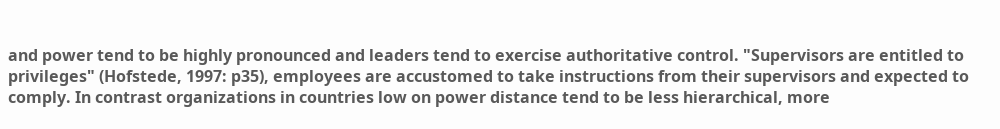and power tend to be highly pronounced and leaders tend to exercise authoritative control. "Supervisors are entitled to privileges" (Hofstede, 1997: p35), employees are accustomed to take instructions from their supervisors and expected to comply. In contrast organizations in countries low on power distance tend to be less hierarchical, more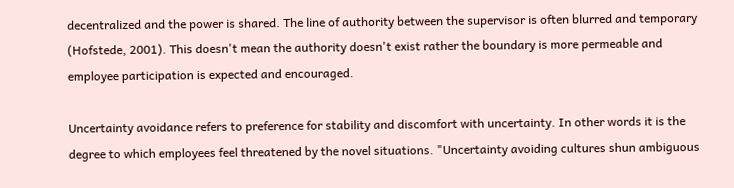decentralized and the power is shared. The line of authority between the supervisor is often blurred and temporary (Hofstede, 2001). This doesn't mean the authority doesn't exist rather the boundary is more permeable and employee participation is expected and encouraged.

Uncertainty avoidance refers to preference for stability and discomfort with uncertainty. In other words it is the degree to which employees feel threatened by the novel situations. "Uncertainty avoiding cultures shun ambiguous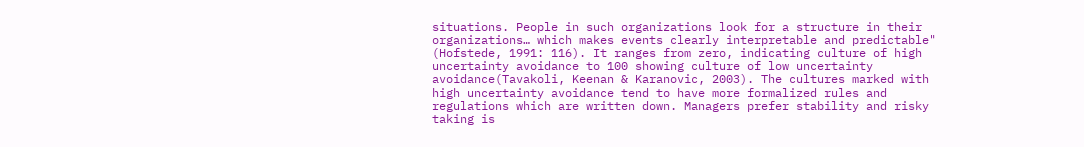situations. People in such organizations look for a structure in their organizations… which makes events clearly interpretable and predictable" (Hofstede, 1991: 116). It ranges from zero, indicating culture of high uncertainty avoidance to 100 showing culture of low uncertainty avoidance(Tavakoli, Keenan & Karanovic, 2003). The cultures marked with high uncertainty avoidance tend to have more formalized rules and regulations which are written down. Managers prefer stability and risky taking is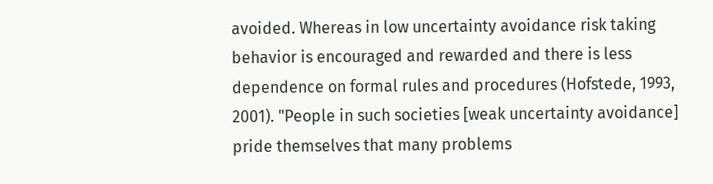avoided. Whereas in low uncertainty avoidance risk taking behavior is encouraged and rewarded and there is less dependence on formal rules and procedures (Hofstede, 1993, 2001). "People in such societies [weak uncertainty avoidance] pride themselves that many problems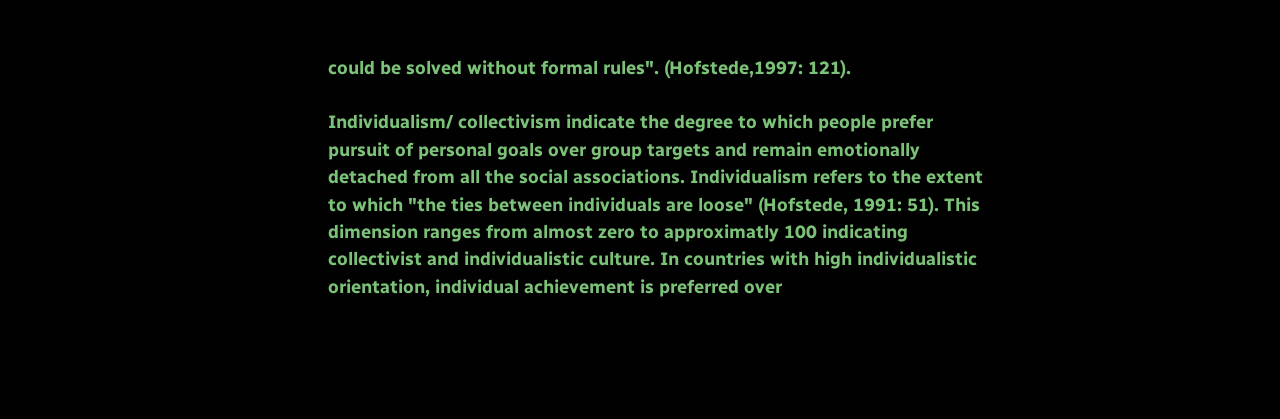could be solved without formal rules". (Hofstede,1997: 121).

Individualism/ collectivism indicate the degree to which people prefer pursuit of personal goals over group targets and remain emotionally detached from all the social associations. Individualism refers to the extent to which "the ties between individuals are loose" (Hofstede, 1991: 51). This dimension ranges from almost zero to approximatly 100 indicating collectivist and individualistic culture. In countries with high individualistic orientation, individual achievement is preferred over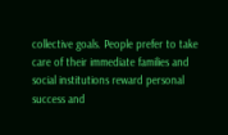collective goals. People prefer to take care of their immediate families and social institutions reward personal success and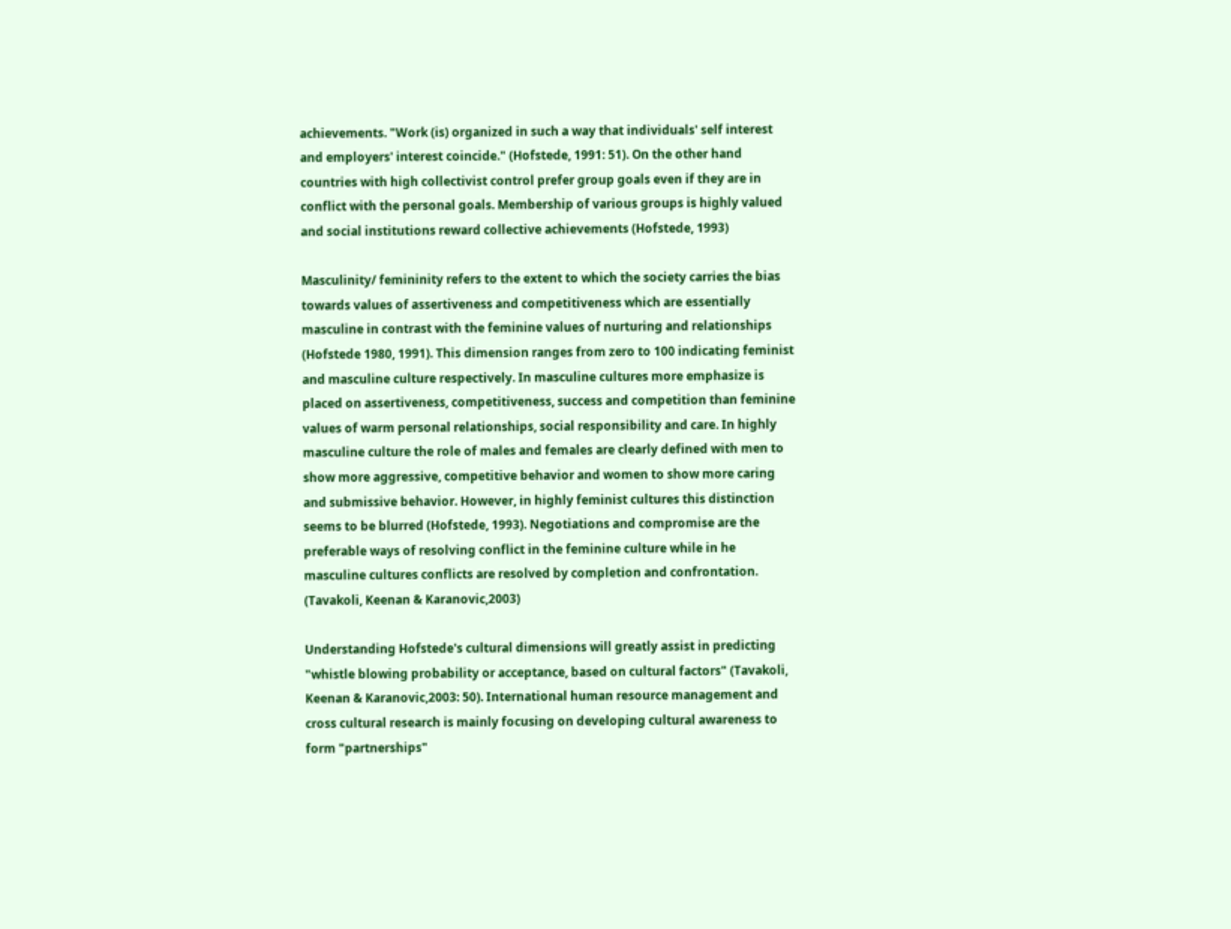achievements. "Work (is) organized in such a way that individuals' self interest and employers' interest coincide." (Hofstede, 1991: 51). On the other hand countries with high collectivist control prefer group goals even if they are in conflict with the personal goals. Membership of various groups is highly valued and social institutions reward collective achievements (Hofstede, 1993)

Masculinity/ femininity refers to the extent to which the society carries the bias towards values of assertiveness and competitiveness which are essentially masculine in contrast with the feminine values of nurturing and relationships (Hofstede 1980, 1991). This dimension ranges from zero to 100 indicating feminist and masculine culture respectively. In masculine cultures more emphasize is placed on assertiveness, competitiveness, success and competition than feminine values of warm personal relationships, social responsibility and care. In highly masculine culture the role of males and females are clearly defined with men to show more aggressive, competitive behavior and women to show more caring and submissive behavior. However, in highly feminist cultures this distinction seems to be blurred (Hofstede, 1993). Negotiations and compromise are the preferable ways of resolving conflict in the feminine culture while in he masculine cultures conflicts are resolved by completion and confrontation. (Tavakoli, Keenan & Karanovic,2003)

Understanding Hofstede's cultural dimensions will greatly assist in predicting "whistle blowing probability or acceptance, based on cultural factors" (Tavakoli, Keenan & Karanovic,2003: 50). International human resource management and cross cultural research is mainly focusing on developing cultural awareness to form "partnerships"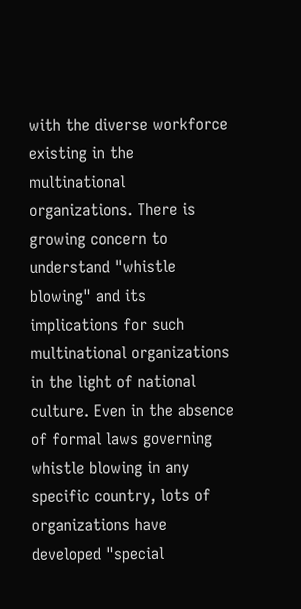with the diverse workforce existing in the multinational organizations. There is growing concern to understand "whistle blowing" and its implications for such multinational organizations in the light of national culture. Even in the absence of formal laws governing whistle blowing in any specific country, lots of organizations have developed "special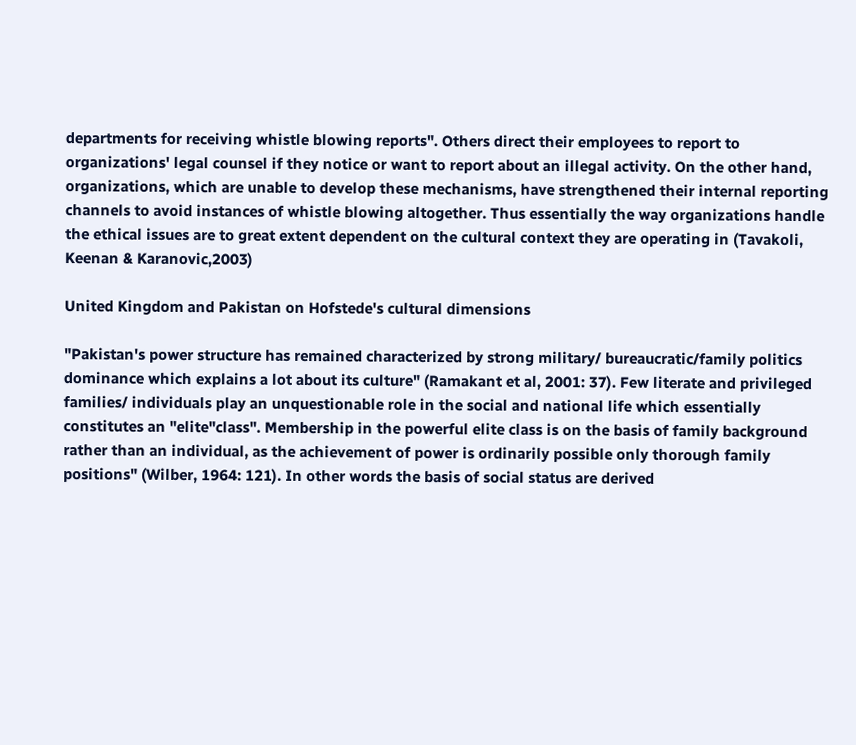departments for receiving whistle blowing reports". Others direct their employees to report to organizations' legal counsel if they notice or want to report about an illegal activity. On the other hand, organizations, which are unable to develop these mechanisms, have strengthened their internal reporting channels to avoid instances of whistle blowing altogether. Thus essentially the way organizations handle the ethical issues are to great extent dependent on the cultural context they are operating in (Tavakoli, Keenan & Karanovic,2003)

United Kingdom and Pakistan on Hofstede's cultural dimensions

"Pakistan's power structure has remained characterized by strong military/ bureaucratic/family politics dominance which explains a lot about its culture" (Ramakant et al, 2001: 37). Few literate and privileged families/ individuals play an unquestionable role in the social and national life which essentially constitutes an "elite"class". Membership in the powerful elite class is on the basis of family background rather than an individual, as the achievement of power is ordinarily possible only thorough family positions" (Wilber, 1964: 121). In other words the basis of social status are derived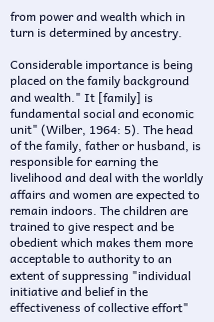from power and wealth which in turn is determined by ancestry.

Considerable importance is being placed on the family background and wealth." It [family] is fundamental social and economic unit" (Wilber, 1964: 5). The head of the family, father or husband, is responsible for earning the livelihood and deal with the worldly affairs and women are expected to remain indoors. The children are trained to give respect and be obedient which makes them more acceptable to authority to an extent of suppressing "individual initiative and belief in the effectiveness of collective effort"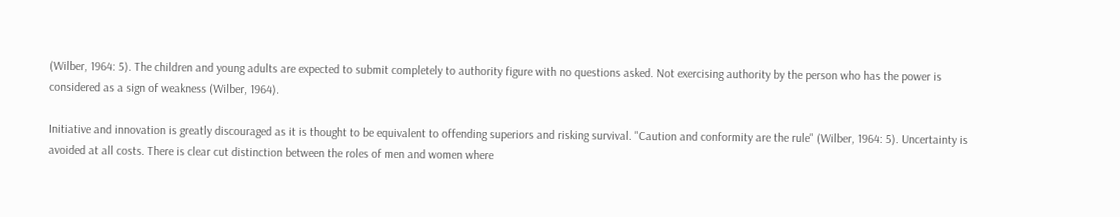(Wilber, 1964: 5). The children and young adults are expected to submit completely to authority figure with no questions asked. Not exercising authority by the person who has the power is considered as a sign of weakness (Wilber, 1964).

Initiative and innovation is greatly discouraged as it is thought to be equivalent to offending superiors and risking survival. "Caution and conformity are the rule" (Wilber, 1964: 5). Uncertainty is avoided at all costs. There is clear cut distinction between the roles of men and women where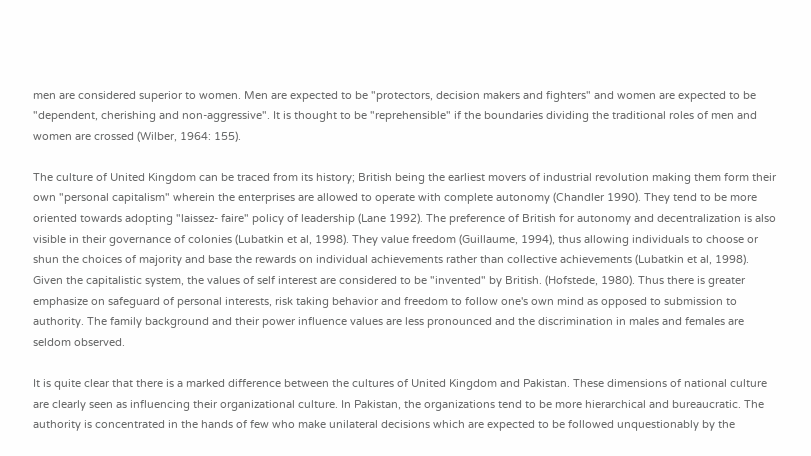men are considered superior to women. Men are expected to be "protectors, decision makers and fighters" and women are expected to be "dependent, cherishing and non-aggressive". It is thought to be "reprehensible" if the boundaries dividing the traditional roles of men and women are crossed (Wilber, 1964: 155).

The culture of United Kingdom can be traced from its history; British being the earliest movers of industrial revolution making them form their own "personal capitalism" wherein the enterprises are allowed to operate with complete autonomy (Chandler 1990). They tend to be more oriented towards adopting "laissez- faire" policy of leadership (Lane 1992). The preference of British for autonomy and decentralization is also visible in their governance of colonies (Lubatkin et al, 1998). They value freedom (Guillaume, 1994), thus allowing individuals to choose or shun the choices of majority and base the rewards on individual achievements rather than collective achievements (Lubatkin et al, 1998). Given the capitalistic system, the values of self interest are considered to be "invented" by British. (Hofstede, 1980). Thus there is greater emphasize on safeguard of personal interests, risk taking behavior and freedom to follow one's own mind as opposed to submission to authority. The family background and their power influence values are less pronounced and the discrimination in males and females are seldom observed.

It is quite clear that there is a marked difference between the cultures of United Kingdom and Pakistan. These dimensions of national culture are clearly seen as influencing their organizational culture. In Pakistan, the organizations tend to be more hierarchical and bureaucratic. The authority is concentrated in the hands of few who make unilateral decisions which are expected to be followed unquestionably by the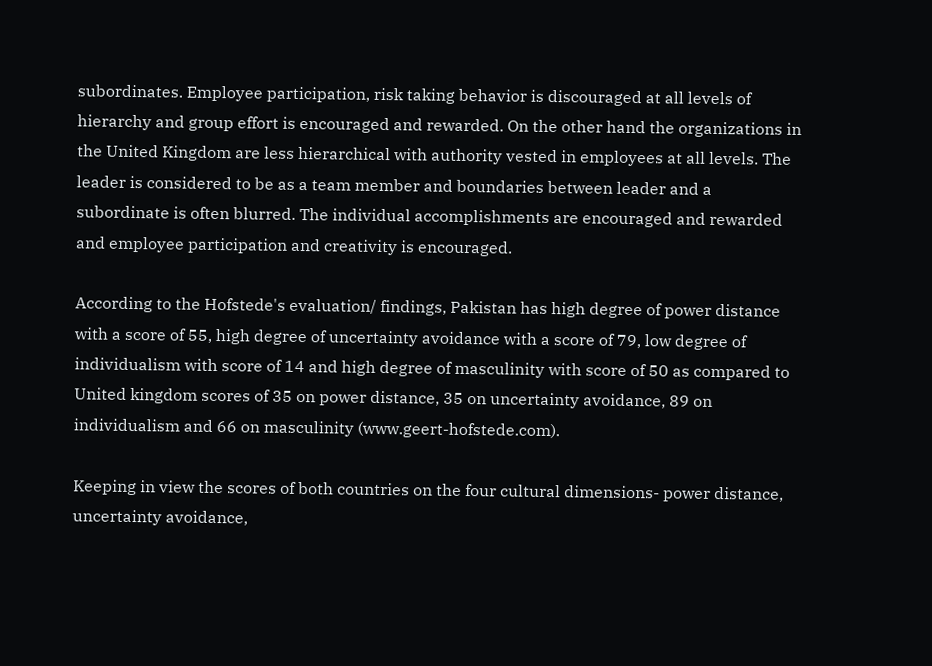subordinates. Employee participation, risk taking behavior is discouraged at all levels of hierarchy and group effort is encouraged and rewarded. On the other hand the organizations in the United Kingdom are less hierarchical with authority vested in employees at all levels. The leader is considered to be as a team member and boundaries between leader and a subordinate is often blurred. The individual accomplishments are encouraged and rewarded and employee participation and creativity is encouraged.

According to the Hofstede's evaluation/ findings, Pakistan has high degree of power distance with a score of 55, high degree of uncertainty avoidance with a score of 79, low degree of individualism with score of 14 and high degree of masculinity with score of 50 as compared to United kingdom scores of 35 on power distance, 35 on uncertainty avoidance, 89 on individualism and 66 on masculinity (www.geert-hofstede.com).

Keeping in view the scores of both countries on the four cultural dimensions- power distance, uncertainty avoidance,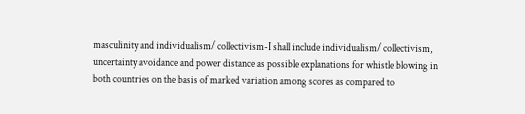masculinity and individualism/ collectivism-I shall include individualism/ collectivism, uncertainty avoidance and power distance as possible explanations for whistle blowing in both countries on the basis of marked variation among scores as compared to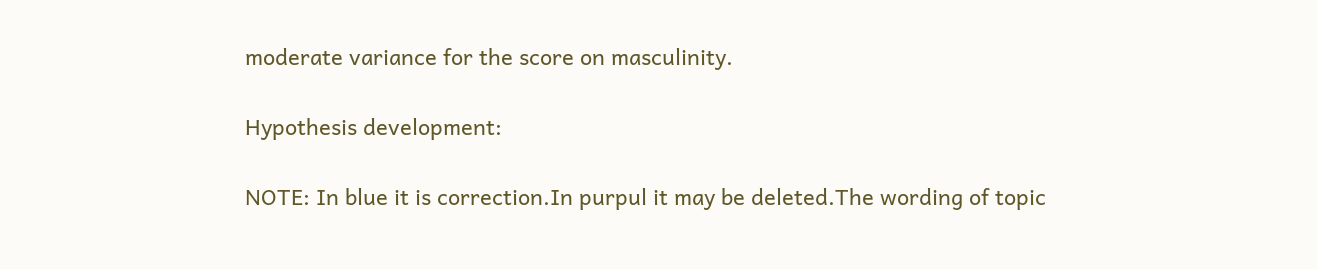moderate variance for the score on masculinity.

Hypothesis development:

NOTE: In blue it is correction.In purpul it may be deleted.The wording of topic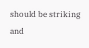should be striking and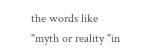the words like "myth or reality "in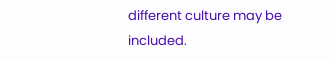different culture may be included.